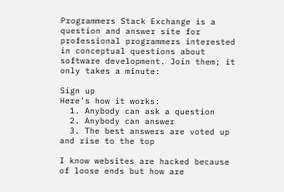Programmers Stack Exchange is a question and answer site for professional programmers interested in conceptual questions about software development. Join them; it only takes a minute:

Sign up
Here's how it works:
  1. Anybody can ask a question
  2. Anybody can answer
  3. The best answers are voted up and rise to the top

I know websites are hacked because of loose ends but how are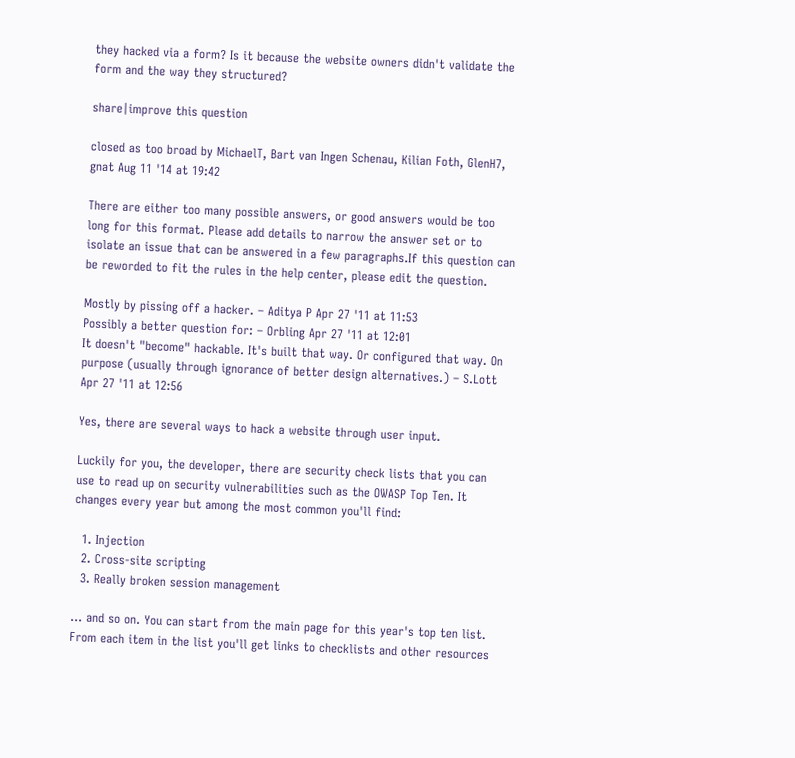they hacked via a form? Is it because the website owners didn't validate the form and the way they structured?

share|improve this question

closed as too broad by MichaelT, Bart van Ingen Schenau, Kilian Foth, GlenH7, gnat Aug 11 '14 at 19:42

There are either too many possible answers, or good answers would be too long for this format. Please add details to narrow the answer set or to isolate an issue that can be answered in a few paragraphs.If this question can be reworded to fit the rules in the help center, please edit the question.

Mostly by pissing off a hacker. – Aditya P Apr 27 '11 at 11:53
Possibly a better question for: – Orbling Apr 27 '11 at 12:01
It doesn't "become" hackable. It's built that way. Or configured that way. On purpose (usually through ignorance of better design alternatives.) – S.Lott Apr 27 '11 at 12:56

Yes, there are several ways to hack a website through user input.

Luckily for you, the developer, there are security check lists that you can use to read up on security vulnerabilities such as the OWASP Top Ten. It changes every year but among the most common you'll find:

  1. Injection
  2. Cross-site scripting
  3. Really broken session management

... and so on. You can start from the main page for this year's top ten list. From each item in the list you'll get links to checklists and other resources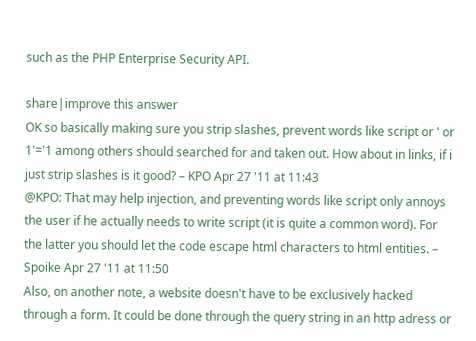such as the PHP Enterprise Security API.

share|improve this answer
OK so basically making sure you strip slashes, prevent words like script or ' or 1'='1 among others should searched for and taken out. How about in links, if i just strip slashes is it good? – KPO Apr 27 '11 at 11:43
@KPO: That may help injection, and preventing words like script only annoys the user if he actually needs to write script (it is quite a common word). For the latter you should let the code escape html characters to html entities. – Spoike Apr 27 '11 at 11:50
Also, on another note, a website doesn't have to be exclusively hacked through a form. It could be done through the query string in an http adress or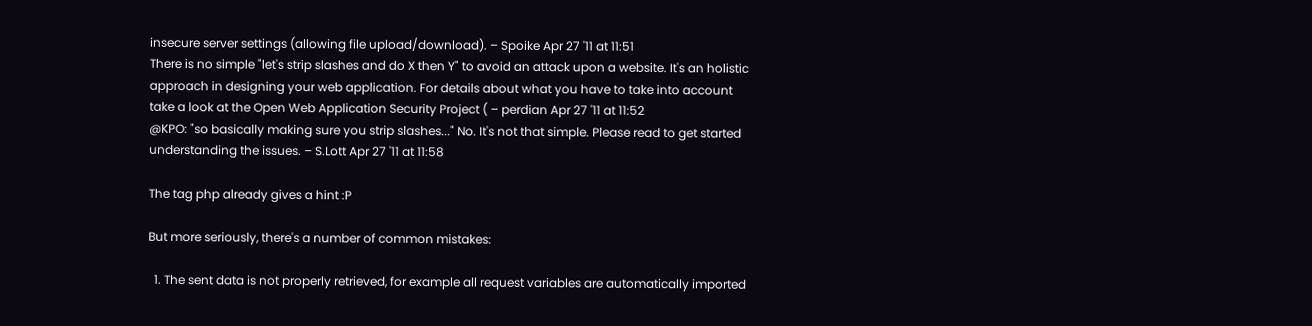insecure server settings (allowing file upload/download). – Spoike Apr 27 '11 at 11:51
There is no simple "let's strip slashes and do X then Y" to avoid an attack upon a website. It's an holistic approach in designing your web application. For details about what you have to take into account take a look at the Open Web Application Security Project ( – perdian Apr 27 '11 at 11:52
@KPO: "so basically making sure you strip slashes..." No. It's not that simple. Please read to get started understanding the issues. – S.Lott Apr 27 '11 at 11:58

The tag php already gives a hint :P

But more seriously, there's a number of common mistakes:

  1. The sent data is not properly retrieved, for example all request variables are automatically imported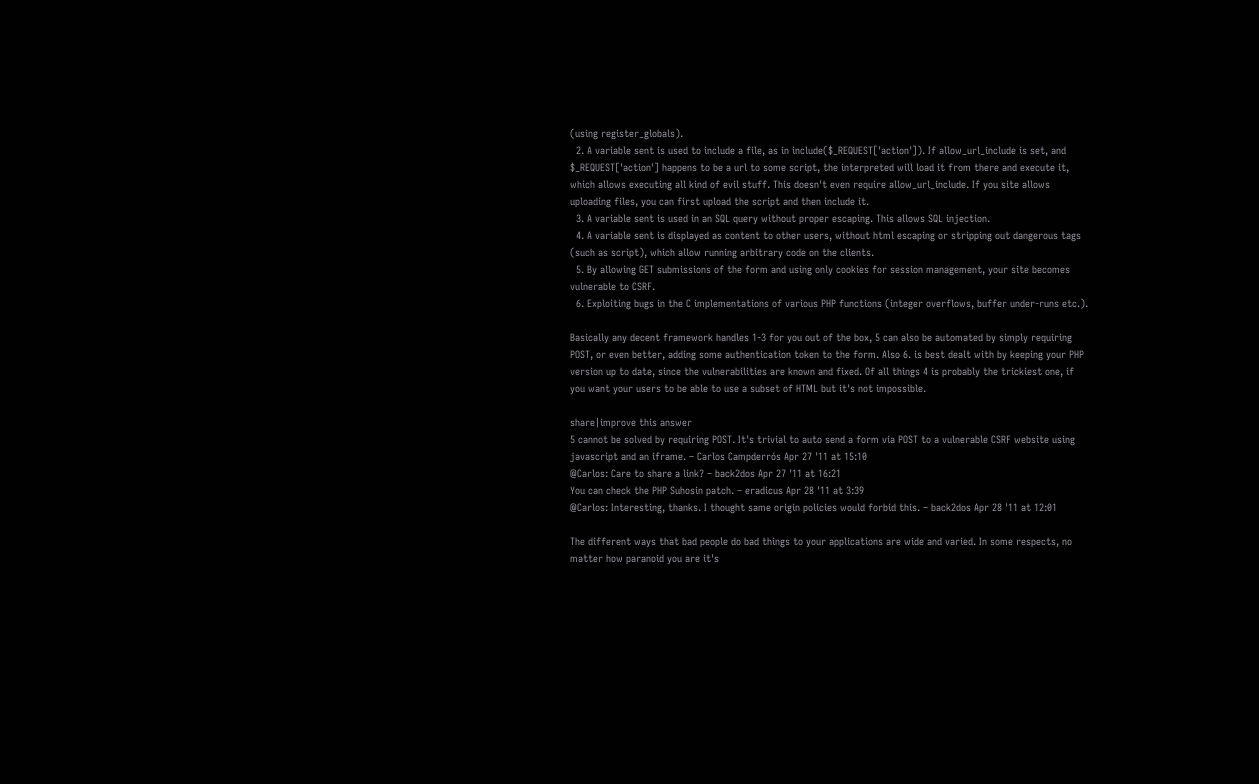(using register_globals).
  2. A variable sent is used to include a file, as in include($_REQUEST['action']). If allow_url_include is set, and $_REQUEST['action'] happens to be a url to some script, the interpreted will load it from there and execute it, which allows executing all kind of evil stuff. This doesn't even require allow_url_include. If you site allows uploading files, you can first upload the script and then include it.
  3. A variable sent is used in an SQL query without proper escaping. This allows SQL injection.
  4. A variable sent is displayed as content to other users, without html escaping or stripping out dangerous tags (such as script), which allow running arbitrary code on the clients.
  5. By allowing GET submissions of the form and using only cookies for session management, your site becomes vulnerable to CSRF.
  6. Exploiting bugs in the C implementations of various PHP functions (integer overflows, buffer under-runs etc.).

Basically any decent framework handles 1-3 for you out of the box, 5 can also be automated by simply requiring POST, or even better, adding some authentication token to the form. Also 6. is best dealt with by keeping your PHP version up to date, since the vulnerabilities are known and fixed. Of all things 4 is probably the trickiest one, if you want your users to be able to use a subset of HTML but it's not impossible.

share|improve this answer
5 cannot be solved by requiring POST. It's trivial to auto send a form via POST to a vulnerable CSRF website using javascript and an iframe. – Carlos Campderrós Apr 27 '11 at 15:10
@Carlos: Care to share a link? – back2dos Apr 27 '11 at 16:21
You can check the PHP Suhosin patch. – eradicus Apr 28 '11 at 3:39
@Carlos: Interesting, thanks. I thought same origin policies would forbid this. – back2dos Apr 28 '11 at 12:01

The different ways that bad people do bad things to your applications are wide and varied. In some respects, no matter how paranoid you are it's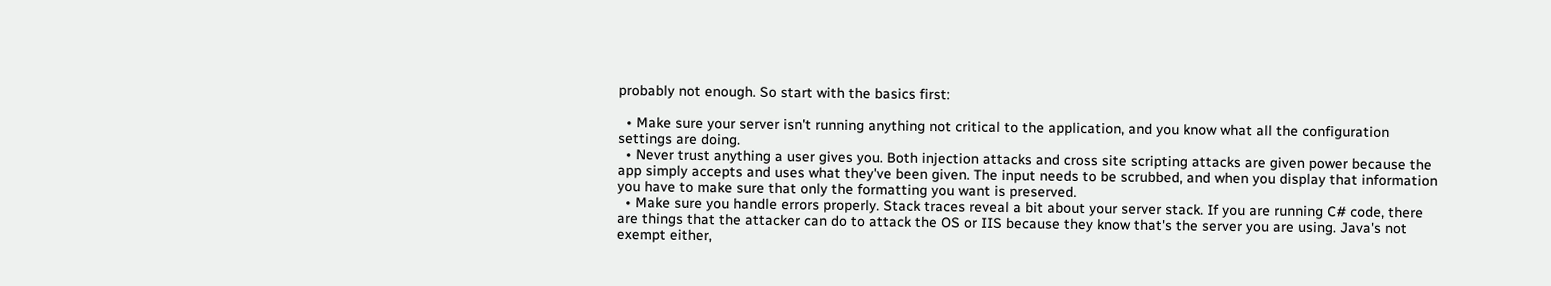probably not enough. So start with the basics first:

  • Make sure your server isn't running anything not critical to the application, and you know what all the configuration settings are doing.
  • Never trust anything a user gives you. Both injection attacks and cross site scripting attacks are given power because the app simply accepts and uses what they've been given. The input needs to be scrubbed, and when you display that information you have to make sure that only the formatting you want is preserved.
  • Make sure you handle errors properly. Stack traces reveal a bit about your server stack. If you are running C# code, there are things that the attacker can do to attack the OS or IIS because they know that's the server you are using. Java's not exempt either,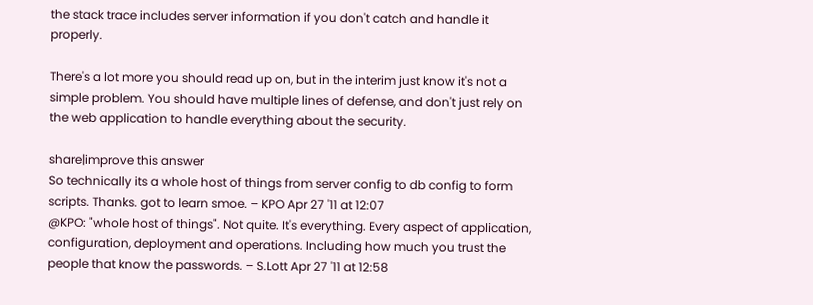the stack trace includes server information if you don't catch and handle it properly.

There's a lot more you should read up on, but in the interim just know it's not a simple problem. You should have multiple lines of defense, and don't just rely on the web application to handle everything about the security.

share|improve this answer
So technically its a whole host of things from server config to db config to form scripts. Thanks. got to learn smoe. – KPO Apr 27 '11 at 12:07
@KPO: "whole host of things". Not quite. It's everything. Every aspect of application, configuration, deployment and operations. Including how much you trust the people that know the passwords. – S.Lott Apr 27 '11 at 12:58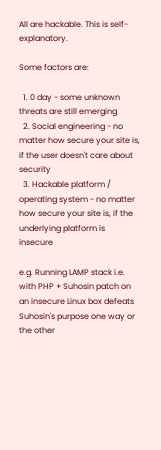All are hackable. This is self-explanatory.

Some factors are:

  1. 0 day - some unknown threats are still emerging
  2. Social engineering - no matter how secure your site is, if the user doesn't care about security
  3. Hackable platform / operating system - no matter how secure your site is, if the underlying platform is insecure

e.g. Running LAMP stack i.e. with PHP + Suhosin patch on an insecure Linux box defeats Suhosin's purpose one way or the other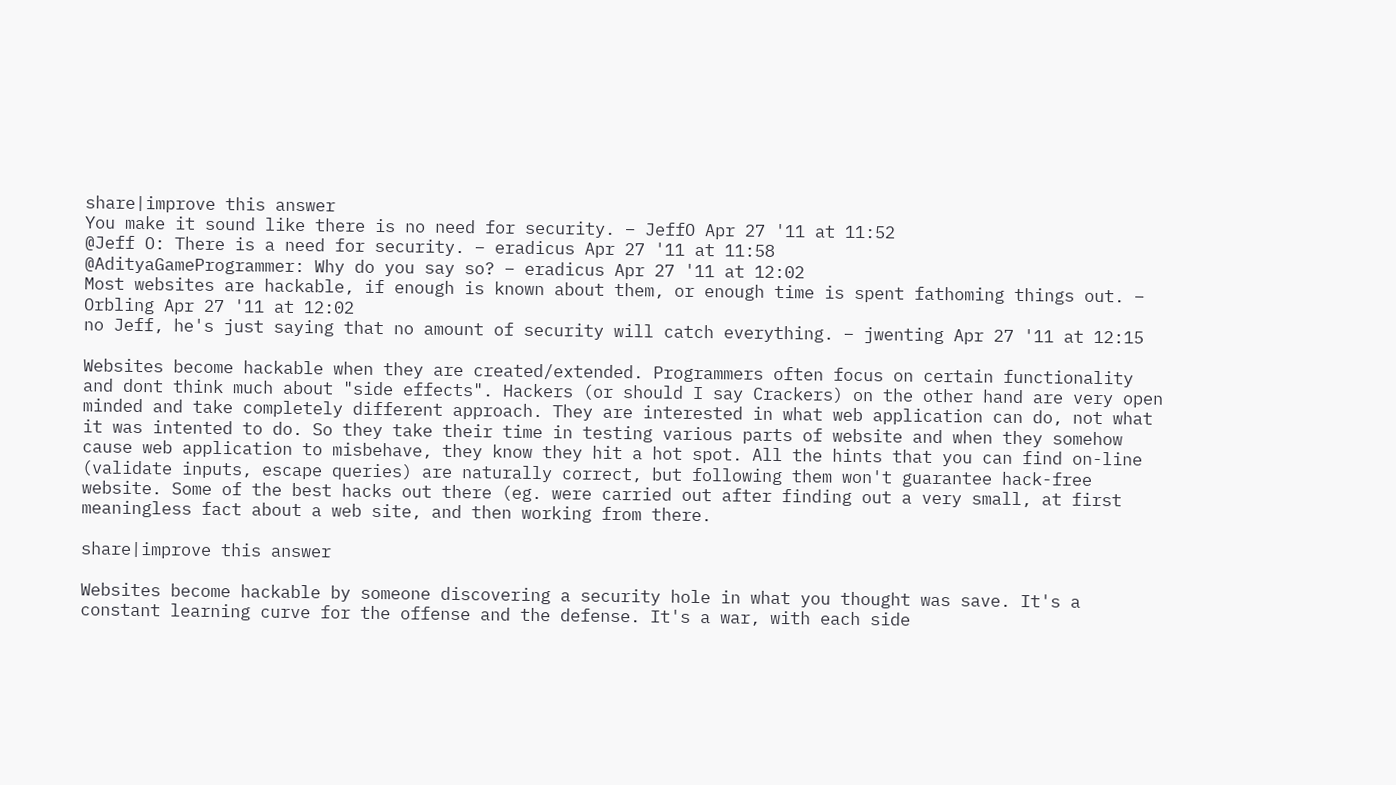share|improve this answer
You make it sound like there is no need for security. – JeffO Apr 27 '11 at 11:52
@Jeff O: There is a need for security. – eradicus Apr 27 '11 at 11:58
@AdityaGameProgrammer: Why do you say so? – eradicus Apr 27 '11 at 12:02
Most websites are hackable, if enough is known about them, or enough time is spent fathoming things out. – Orbling Apr 27 '11 at 12:02
no Jeff, he's just saying that no amount of security will catch everything. – jwenting Apr 27 '11 at 12:15

Websites become hackable when they are created/extended. Programmers often focus on certain functionality and dont think much about "side effects". Hackers (or should I say Crackers) on the other hand are very open minded and take completely different approach. They are interested in what web application can do, not what it was intented to do. So they take their time in testing various parts of website and when they somehow cause web application to misbehave, they know they hit a hot spot. All the hints that you can find on-line (validate inputs, escape queries) are naturally correct, but following them won't guarantee hack-free website. Some of the best hacks out there (eg. were carried out after finding out a very small, at first meaningless fact about a web site, and then working from there.

share|improve this answer

Websites become hackable by someone discovering a security hole in what you thought was save. It's a constant learning curve for the offense and the defense. It's a war, with each side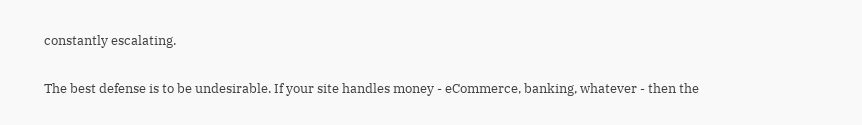constantly escalating.

The best defense is to be undesirable. If your site handles money - eCommerce, banking, whatever - then the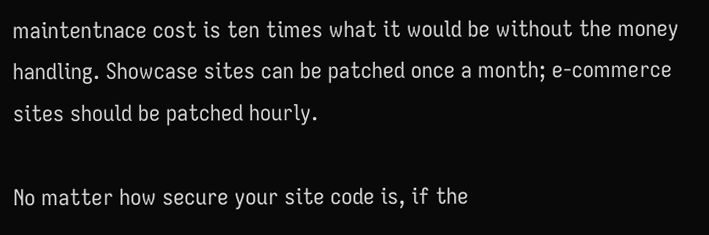maintentnace cost is ten times what it would be without the money handling. Showcase sites can be patched once a month; e-commerce sites should be patched hourly.

No matter how secure your site code is, if the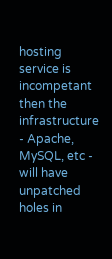hosting service is incompetant then the infrastructure - Apache, MySQL, etc - will have unpatched holes in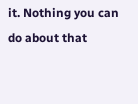it. Nothing you can do about that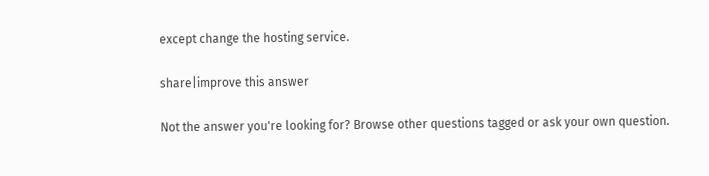except change the hosting service.

share|improve this answer

Not the answer you're looking for? Browse other questions tagged or ask your own question.